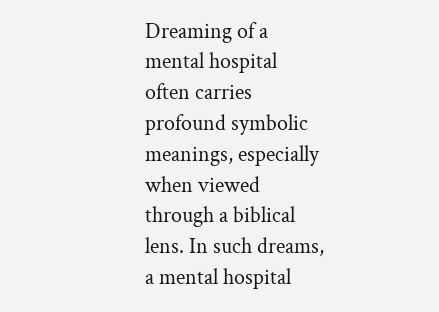Dreaming of a mental hospital often carries profound symbolic meanings, especially when viewed through a biblical lens. In such dreams, a mental hospital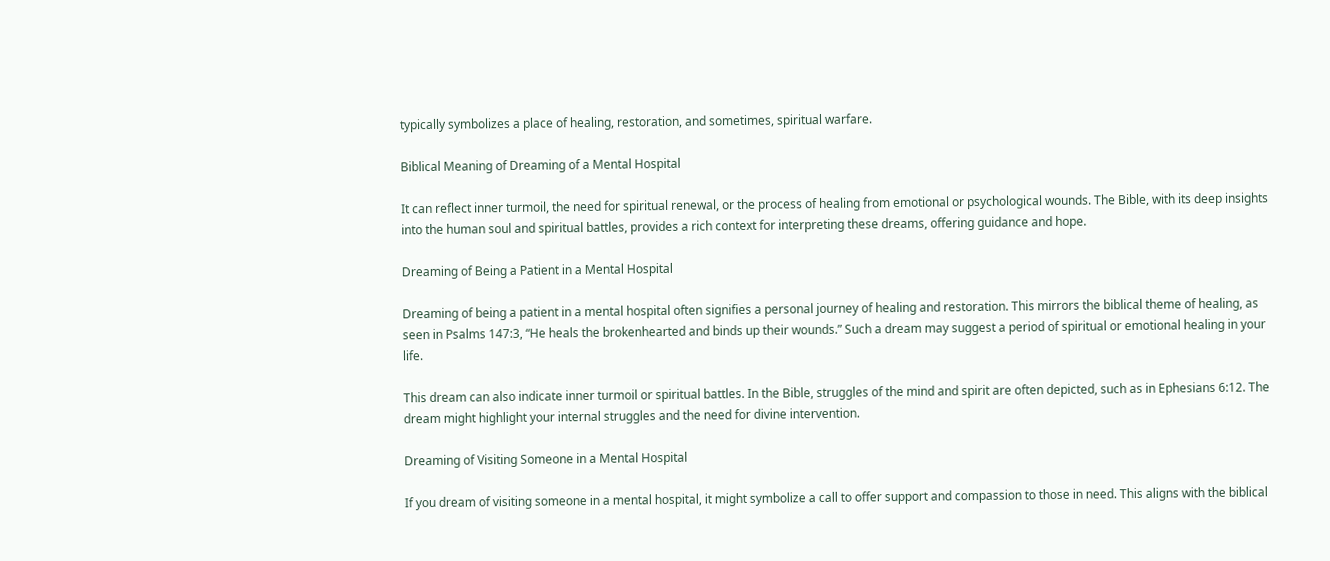typically symbolizes a place of healing, restoration, and sometimes, spiritual warfare.

Biblical Meaning of Dreaming of a Mental Hospital

It can reflect inner turmoil, the need for spiritual renewal, or the process of healing from emotional or psychological wounds. The Bible, with its deep insights into the human soul and spiritual battles, provides a rich context for interpreting these dreams, offering guidance and hope.

Dreaming of Being a Patient in a Mental Hospital

Dreaming of being a patient in a mental hospital often signifies a personal journey of healing and restoration. This mirrors the biblical theme of healing, as seen in Psalms 147:3, “He heals the brokenhearted and binds up their wounds.” Such a dream may suggest a period of spiritual or emotional healing in your life.

This dream can also indicate inner turmoil or spiritual battles. In the Bible, struggles of the mind and spirit are often depicted, such as in Ephesians 6:12. The dream might highlight your internal struggles and the need for divine intervention.

Dreaming of Visiting Someone in a Mental Hospital

If you dream of visiting someone in a mental hospital, it might symbolize a call to offer support and compassion to those in need. This aligns with the biblical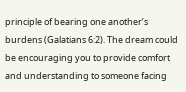principle of bearing one another’s burdens (Galatians 6:2). The dream could be encouraging you to provide comfort and understanding to someone facing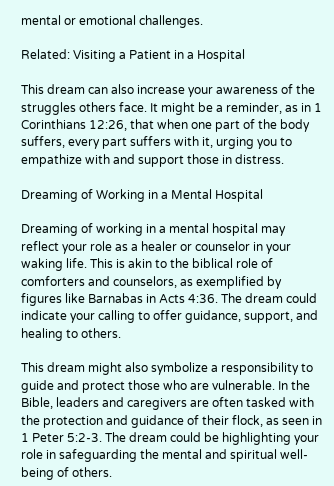mental or emotional challenges.

Related: Visiting a Patient in a Hospital

This dream can also increase your awareness of the struggles others face. It might be a reminder, as in 1 Corinthians 12:26, that when one part of the body suffers, every part suffers with it, urging you to empathize with and support those in distress.

Dreaming of Working in a Mental Hospital

Dreaming of working in a mental hospital may reflect your role as a healer or counselor in your waking life. This is akin to the biblical role of comforters and counselors, as exemplified by figures like Barnabas in Acts 4:36. The dream could indicate your calling to offer guidance, support, and healing to others.

This dream might also symbolize a responsibility to guide and protect those who are vulnerable. In the Bible, leaders and caregivers are often tasked with the protection and guidance of their flock, as seen in 1 Peter 5:2-3. The dream could be highlighting your role in safeguarding the mental and spiritual well-being of others.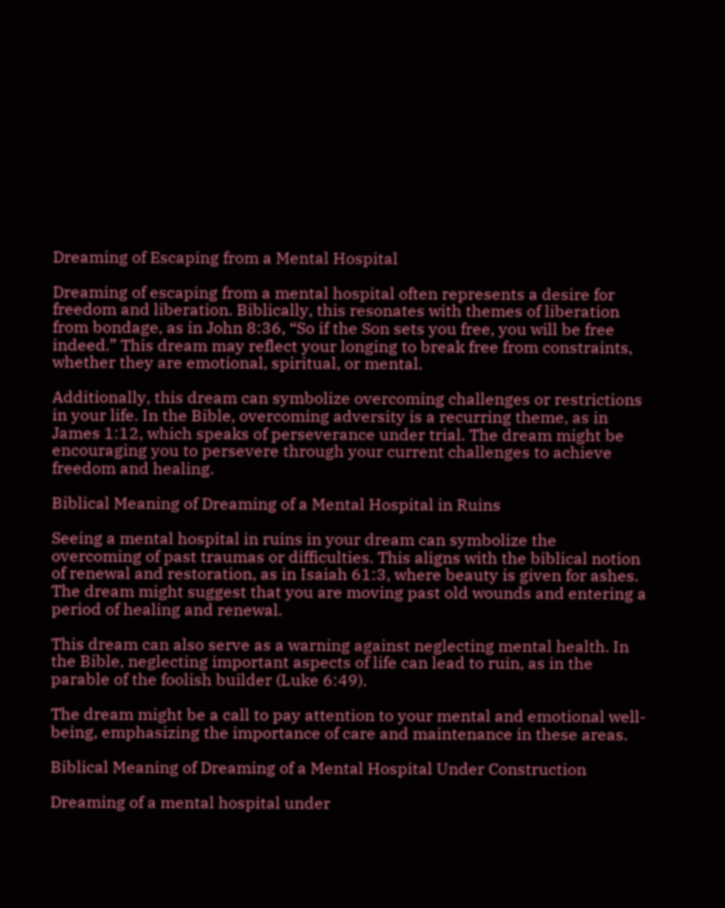Dreaming of Escaping from a Mental Hospital

Dreaming of escaping from a mental hospital often represents a desire for freedom and liberation. Biblically, this resonates with themes of liberation from bondage, as in John 8:36, “So if the Son sets you free, you will be free indeed.” This dream may reflect your longing to break free from constraints, whether they are emotional, spiritual, or mental.

Additionally, this dream can symbolize overcoming challenges or restrictions in your life. In the Bible, overcoming adversity is a recurring theme, as in James 1:12, which speaks of perseverance under trial. The dream might be encouraging you to persevere through your current challenges to achieve freedom and healing.

Biblical Meaning of Dreaming of a Mental Hospital in Ruins

Seeing a mental hospital in ruins in your dream can symbolize the overcoming of past traumas or difficulties. This aligns with the biblical notion of renewal and restoration, as in Isaiah 61:3, where beauty is given for ashes. The dream might suggest that you are moving past old wounds and entering a period of healing and renewal.

This dream can also serve as a warning against neglecting mental health. In the Bible, neglecting important aspects of life can lead to ruin, as in the parable of the foolish builder (Luke 6:49).

The dream might be a call to pay attention to your mental and emotional well-being, emphasizing the importance of care and maintenance in these areas.

Biblical Meaning of Dreaming of a Mental Hospital Under Construction

Dreaming of a mental hospital under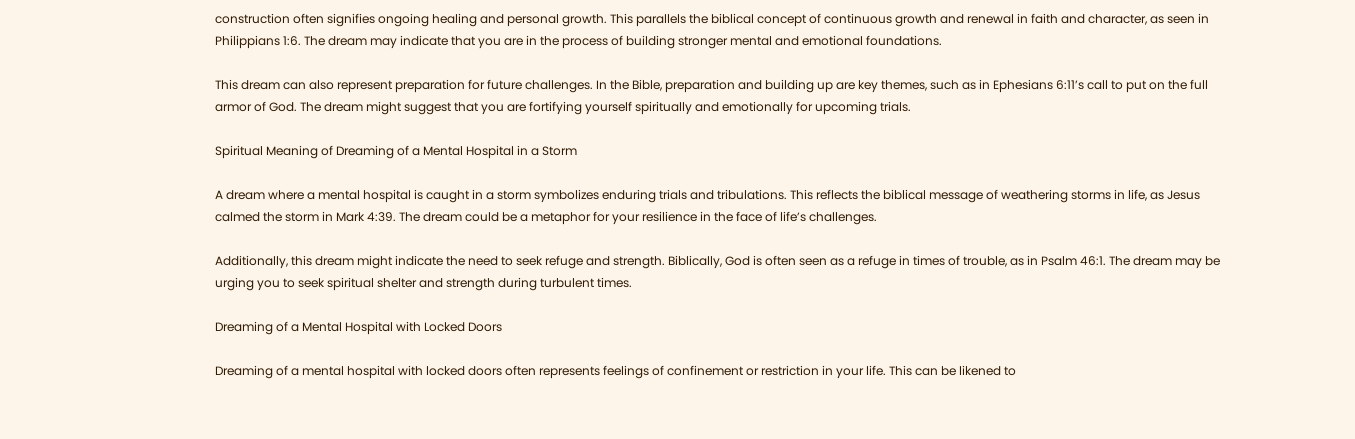construction often signifies ongoing healing and personal growth. This parallels the biblical concept of continuous growth and renewal in faith and character, as seen in Philippians 1:6. The dream may indicate that you are in the process of building stronger mental and emotional foundations.

This dream can also represent preparation for future challenges. In the Bible, preparation and building up are key themes, such as in Ephesians 6:11’s call to put on the full armor of God. The dream might suggest that you are fortifying yourself spiritually and emotionally for upcoming trials.

Spiritual Meaning of Dreaming of a Mental Hospital in a Storm

A dream where a mental hospital is caught in a storm symbolizes enduring trials and tribulations. This reflects the biblical message of weathering storms in life, as Jesus calmed the storm in Mark 4:39. The dream could be a metaphor for your resilience in the face of life’s challenges.

Additionally, this dream might indicate the need to seek refuge and strength. Biblically, God is often seen as a refuge in times of trouble, as in Psalm 46:1. The dream may be urging you to seek spiritual shelter and strength during turbulent times.

Dreaming of a Mental Hospital with Locked Doors

Dreaming of a mental hospital with locked doors often represents feelings of confinement or restriction in your life. This can be likened to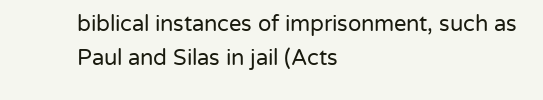biblical instances of imprisonment, such as Paul and Silas in jail (Acts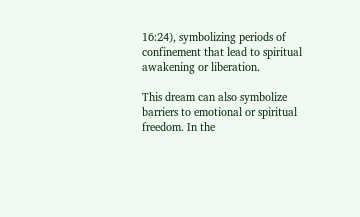16:24), symbolizing periods of confinement that lead to spiritual awakening or liberation.

This dream can also symbolize barriers to emotional or spiritual freedom. In the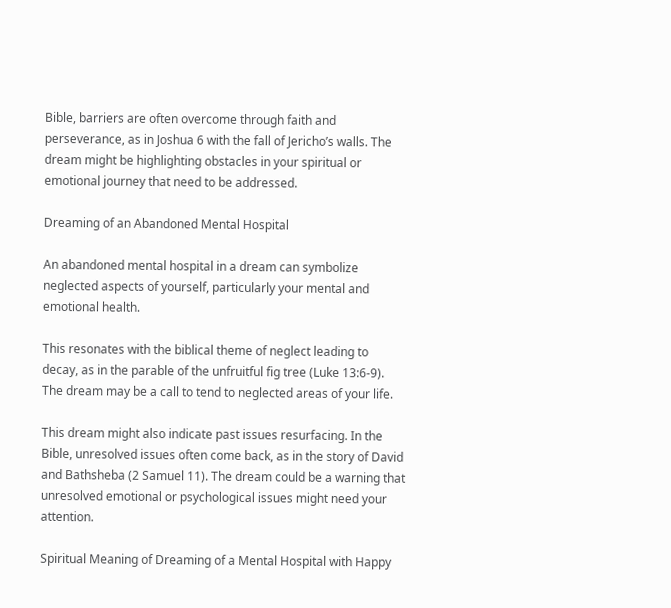Bible, barriers are often overcome through faith and perseverance, as in Joshua 6 with the fall of Jericho’s walls. The dream might be highlighting obstacles in your spiritual or emotional journey that need to be addressed.

Dreaming of an Abandoned Mental Hospital

An abandoned mental hospital in a dream can symbolize neglected aspects of yourself, particularly your mental and emotional health.

This resonates with the biblical theme of neglect leading to decay, as in the parable of the unfruitful fig tree (Luke 13:6-9). The dream may be a call to tend to neglected areas of your life.

This dream might also indicate past issues resurfacing. In the Bible, unresolved issues often come back, as in the story of David and Bathsheba (2 Samuel 11). The dream could be a warning that unresolved emotional or psychological issues might need your attention.

Spiritual Meaning of Dreaming of a Mental Hospital with Happy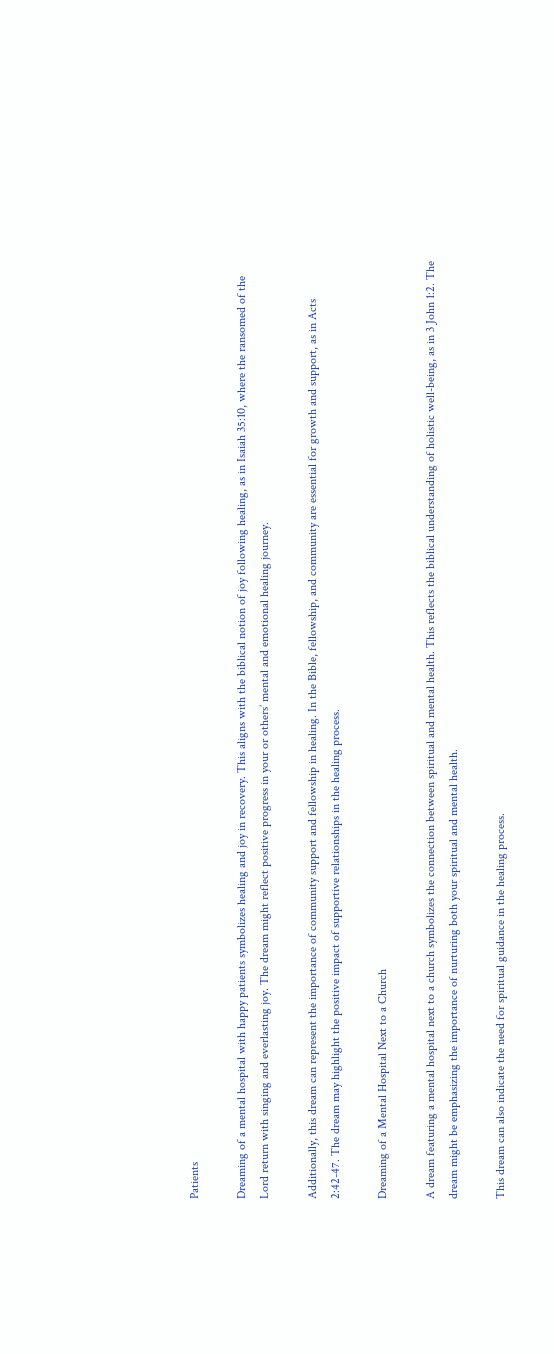Patients

Dreaming of a mental hospital with happy patients symbolizes healing and joy in recovery. This aligns with the biblical notion of joy following healing, as in Isaiah 35:10, where the ransomed of the Lord return with singing and everlasting joy. The dream might reflect positive progress in your or others’ mental and emotional healing journey.

Additionally, this dream can represent the importance of community support and fellowship in healing. In the Bible, fellowship, and community are essential for growth and support, as in Acts 2:42-47. The dream may highlight the positive impact of supportive relationships in the healing process.

Dreaming of a Mental Hospital Next to a Church

A dream featuring a mental hospital next to a church symbolizes the connection between spiritual and mental health. This reflects the biblical understanding of holistic well-being, as in 3 John 1:2. The dream might be emphasizing the importance of nurturing both your spiritual and mental health.

This dream can also indicate the need for spiritual guidance in the healing process.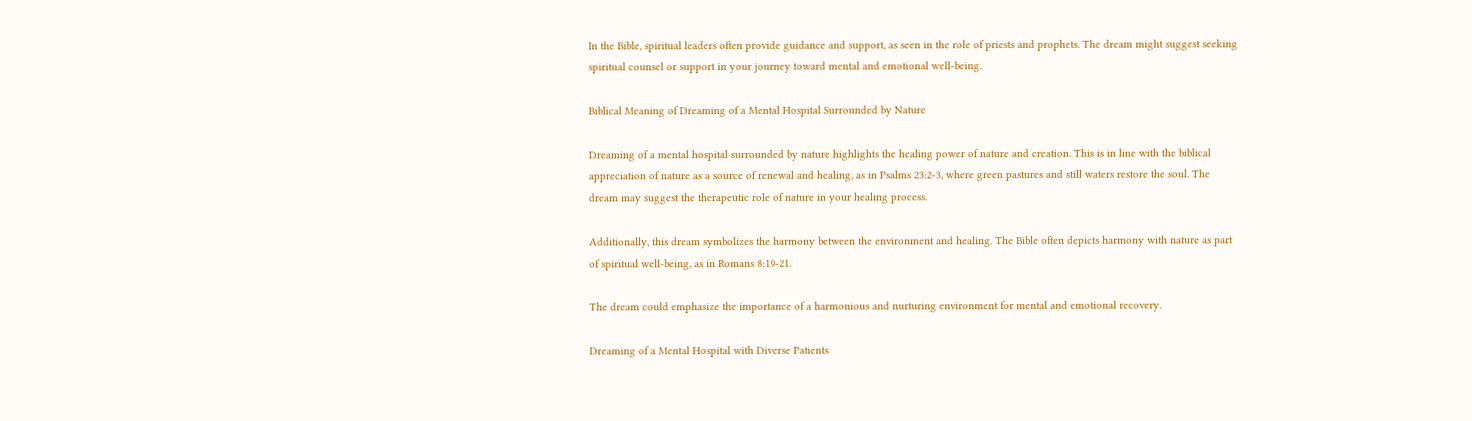In the Bible, spiritual leaders often provide guidance and support, as seen in the role of priests and prophets. The dream might suggest seeking spiritual counsel or support in your journey toward mental and emotional well-being.

Biblical Meaning of Dreaming of a Mental Hospital Surrounded by Nature

Dreaming of a mental hospital surrounded by nature highlights the healing power of nature and creation. This is in line with the biblical appreciation of nature as a source of renewal and healing, as in Psalms 23:2-3, where green pastures and still waters restore the soul. The dream may suggest the therapeutic role of nature in your healing process.

Additionally, this dream symbolizes the harmony between the environment and healing. The Bible often depicts harmony with nature as part of spiritual well-being, as in Romans 8:19-21.

The dream could emphasize the importance of a harmonious and nurturing environment for mental and emotional recovery.

Dreaming of a Mental Hospital with Diverse Patients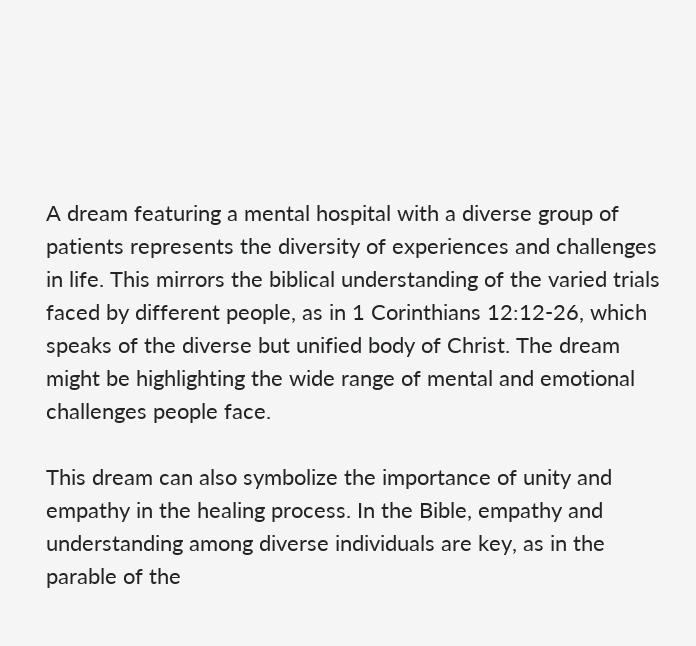A dream featuring a mental hospital with a diverse group of patients represents the diversity of experiences and challenges in life. This mirrors the biblical understanding of the varied trials faced by different people, as in 1 Corinthians 12:12-26, which speaks of the diverse but unified body of Christ. The dream might be highlighting the wide range of mental and emotional challenges people face.

This dream can also symbolize the importance of unity and empathy in the healing process. In the Bible, empathy and understanding among diverse individuals are key, as in the parable of the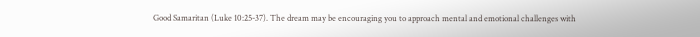Good Samaritan (Luke 10:25-37). The dream may be encouraging you to approach mental and emotional challenges with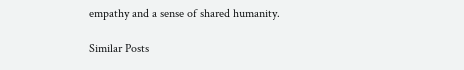empathy and a sense of shared humanity.

Similar Posts